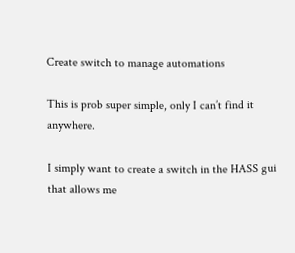Create switch to manage automations

This is prob super simple, only I can’t find it anywhere.

I simply want to create a switch in the HASS gui that allows me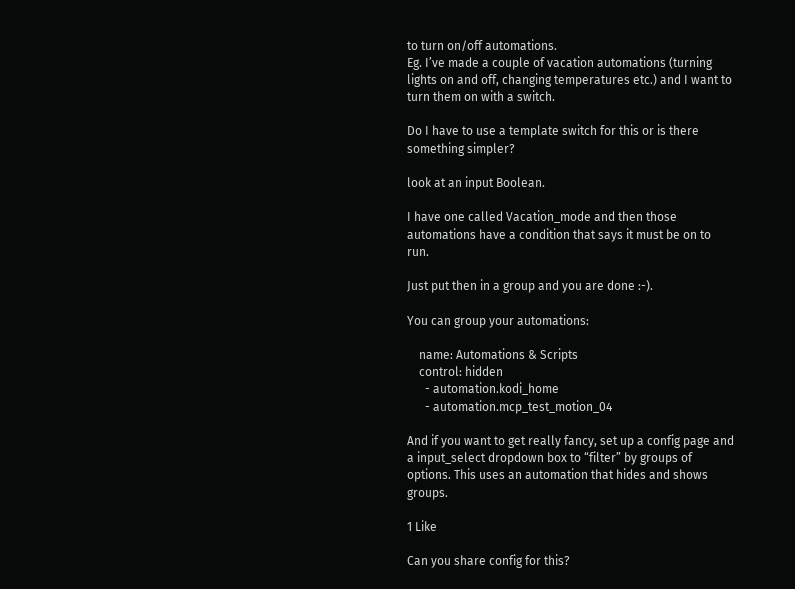to turn on/off automations.
Eg. I’ve made a couple of vacation automations (turning lights on and off, changing temperatures etc.) and I want to turn them on with a switch.

Do I have to use a template switch for this or is there something simpler?

look at an input Boolean.

I have one called Vacation_mode and then those automations have a condition that says it must be on to run.

Just put then in a group and you are done :-).

You can group your automations:

    name: Automations & Scripts
    control: hidden
      - automation.kodi_home
      - automation.mcp_test_motion_04

And if you want to get really fancy, set up a config page and a input_select dropdown box to “filter” by groups of options. This uses an automation that hides and shows groups.

1 Like

Can you share config for this?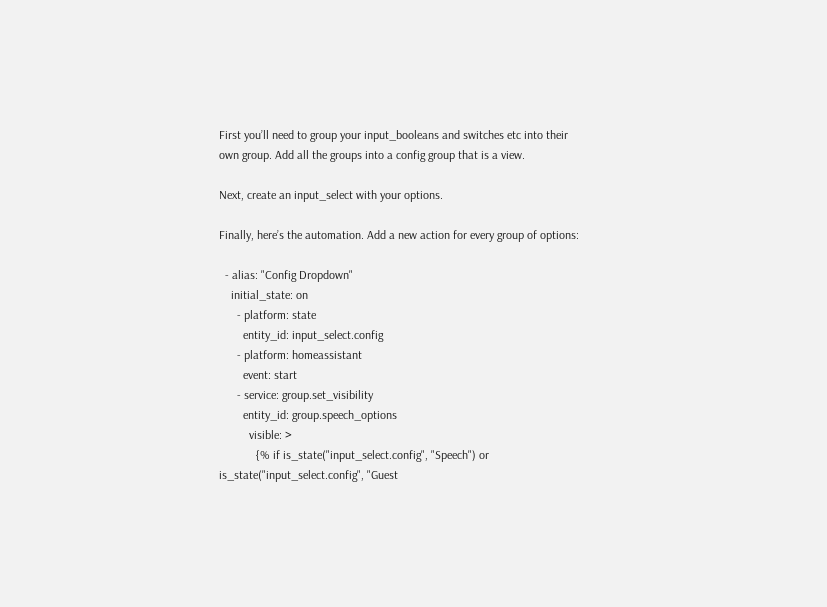First you’ll need to group your input_booleans and switches etc into their own group. Add all the groups into a config group that is a view.

Next, create an input_select with your options.

Finally, here’s the automation. Add a new action for every group of options:

  - alias: "Config Dropdown"
    initial_state: on
      - platform: state
        entity_id: input_select.config
      - platform: homeassistant
        event: start
      - service: group.set_visibility
        entity_id: group.speech_options
          visible: >
            {% if is_state("input_select.config", "Speech") or is_state("input_select.config", "Guest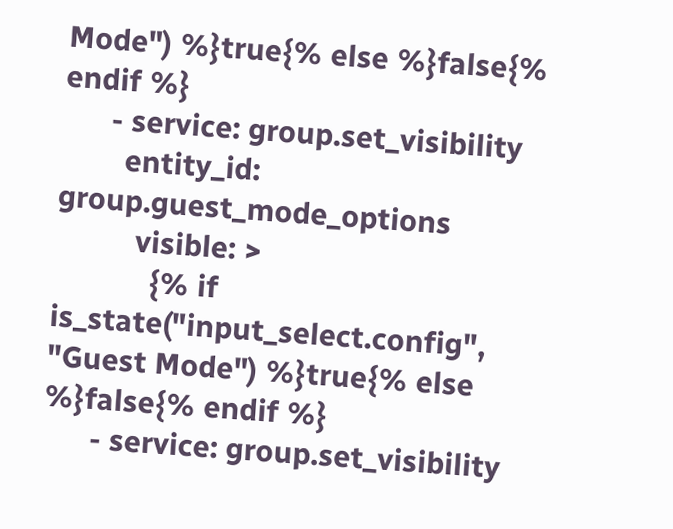Mode") %}true{% else %}false{% endif %}
      - service: group.set_visibility
        entity_id: group.guest_mode_options
          visible: >
            {% if is_state("input_select.config", "Guest Mode") %}true{% else %}false{% endif %}
      - service: group.set_visibility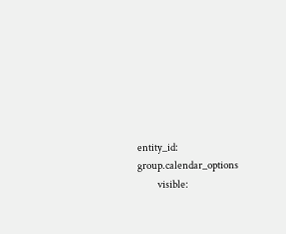entity_id: group.calendar_options
          visible: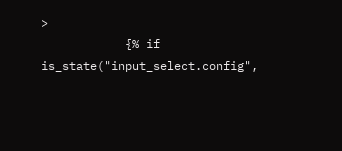>
            {% if is_state("input_select.config",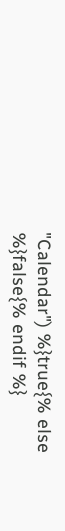"Calendar") %}true{% else %}false{% endif %}